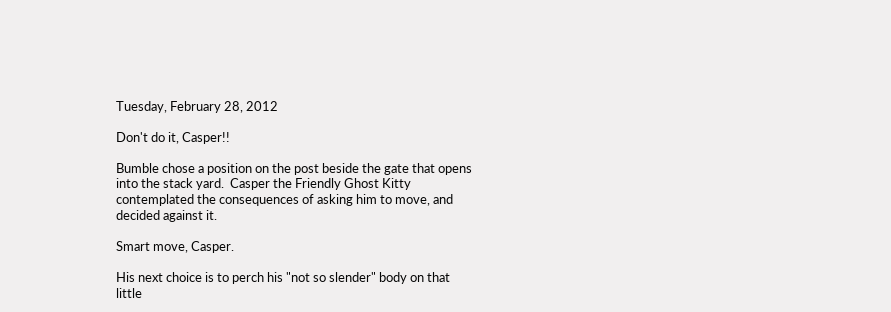Tuesday, February 28, 2012

Don't do it, Casper!!

Bumble chose a position on the post beside the gate that opens into the stack yard.  Casper the Friendly Ghost Kitty contemplated the consequences of asking him to move, and decided against it.

Smart move, Casper.

His next choice is to perch his "not so slender" body on that little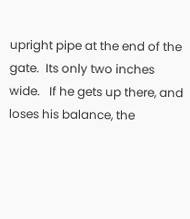upright pipe at the end of the gate.  Its only two inches wide.   If he gets up there, and loses his balance, the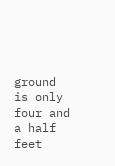ground is only four and a half feet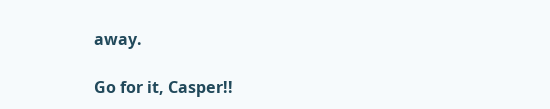away.

Go for it, Casper!!